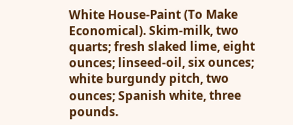White House-Paint (To Make Economical). Skim-milk, two quarts; fresh slaked lime, eight ounces; linseed-oil, six ounces; white burgundy pitch, two ounces; Spanish white, three pounds.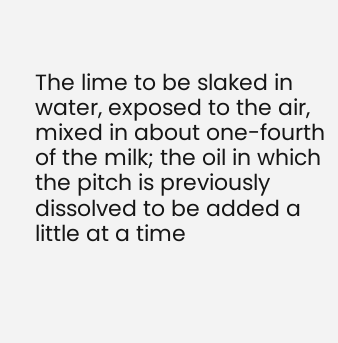The lime to be slaked in water, exposed to the air, mixed in about one-fourth of the milk; the oil in which the pitch is previously dissolved to be added a little at a time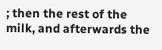; then the rest of the milk, and afterwards the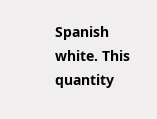Spanish white. This quantity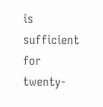is sufficient for twenty-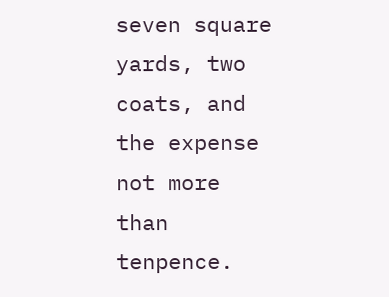seven square yards, two coats, and the expense not more than tenpence.